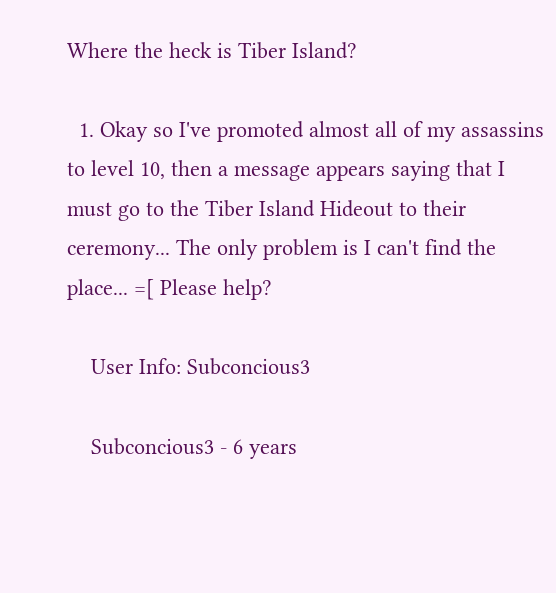Where the heck is Tiber Island?

  1. Okay so I've promoted almost all of my assassins to level 10, then a message appears saying that I must go to the Tiber Island Hideout to their ceremony... The only problem is I can't find the place... =[ Please help?

    User Info: Subconcious3

    Subconcious3 - 6 years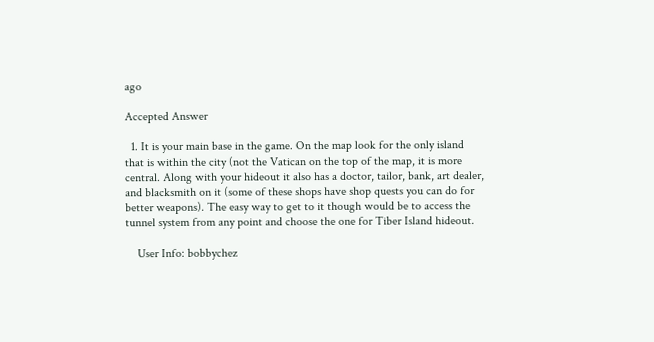ago

Accepted Answer

  1. It is your main base in the game. On the map look for the only island that is within the city (not the Vatican on the top of the map, it is more central. Along with your hideout it also has a doctor, tailor, bank, art dealer, and blacksmith on it (some of these shops have shop quests you can do for better weapons). The easy way to get to it though would be to access the tunnel system from any point and choose the one for Tiber Island hideout.

    User Info: bobbychez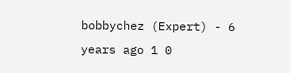bobbychez (Expert) - 6 years ago 1 0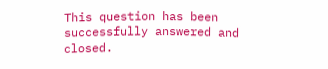This question has been successfully answered and closed.